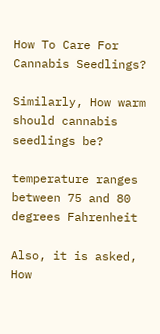How To Care For Cannabis Seedlings?

Similarly, How warm should cannabis seedlings be?

temperature ranges between 75 and 80 degrees Fahrenheit

Also, it is asked, How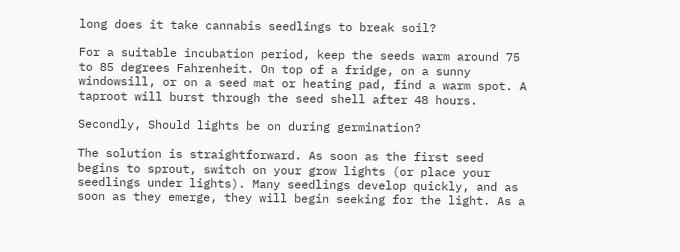long does it take cannabis seedlings to break soil?

For a suitable incubation period, keep the seeds warm around 75 to 85 degrees Fahrenheit. On top of a fridge, on a sunny windowsill, or on a seed mat or heating pad, find a warm spot. A taproot will burst through the seed shell after 48 hours.

Secondly, Should lights be on during germination?

The solution is straightforward. As soon as the first seed begins to sprout, switch on your grow lights (or place your seedlings under lights). Many seedlings develop quickly, and as soon as they emerge, they will begin seeking for the light. As a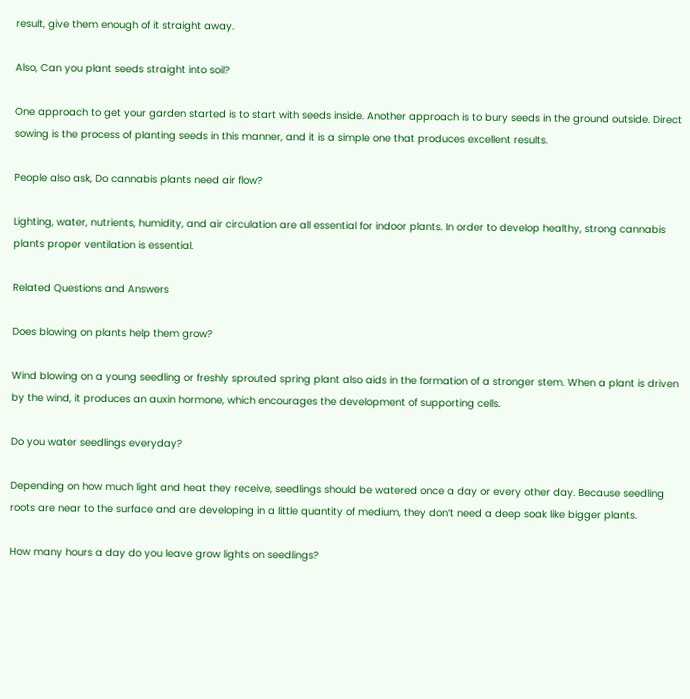result, give them enough of it straight away.

Also, Can you plant seeds straight into soil?

One approach to get your garden started is to start with seeds inside. Another approach is to bury seeds in the ground outside. Direct sowing is the process of planting seeds in this manner, and it is a simple one that produces excellent results.

People also ask, Do cannabis plants need air flow?

Lighting, water, nutrients, humidity, and air circulation are all essential for indoor plants. In order to develop healthy, strong cannabis plants proper ventilation is essential.

Related Questions and Answers

Does blowing on plants help them grow?

Wind blowing on a young seedling or freshly sprouted spring plant also aids in the formation of a stronger stem. When a plant is driven by the wind, it produces an auxin hormone, which encourages the development of supporting cells.

Do you water seedlings everyday?

Depending on how much light and heat they receive, seedlings should be watered once a day or every other day. Because seedling roots are near to the surface and are developing in a little quantity of medium, they don’t need a deep soak like bigger plants.

How many hours a day do you leave grow lights on seedlings?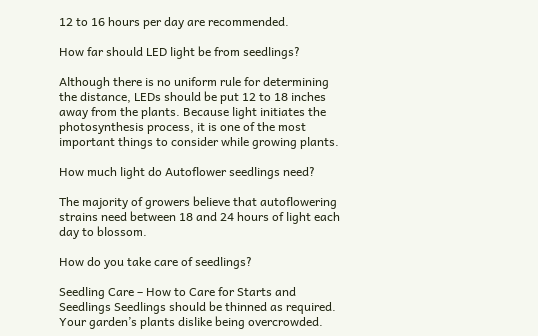12 to 16 hours per day are recommended.

How far should LED light be from seedlings?

Although there is no uniform rule for determining the distance, LEDs should be put 12 to 18 inches away from the plants. Because light initiates the photosynthesis process, it is one of the most important things to consider while growing plants.

How much light do Autoflower seedlings need?

The majority of growers believe that autoflowering strains need between 18 and 24 hours of light each day to blossom.

How do you take care of seedlings?

Seedling Care – How to Care for Starts and Seedlings Seedlings should be thinned as required. Your garden’s plants dislike being overcrowded.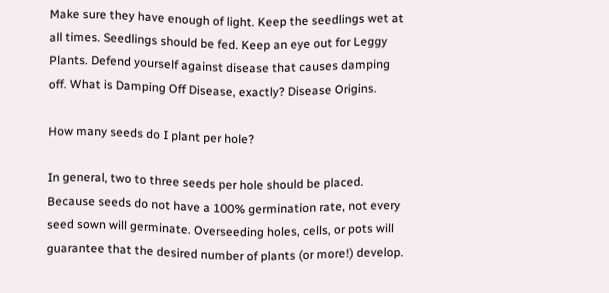Make sure they have enough of light. Keep the seedlings wet at all times. Seedlings should be fed. Keep an eye out for Leggy Plants. Defend yourself against disease that causes damping off. What is Damping Off Disease, exactly? Disease Origins.

How many seeds do I plant per hole?

In general, two to three seeds per hole should be placed. Because seeds do not have a 100% germination rate, not every seed sown will germinate. Overseeding holes, cells, or pots will guarantee that the desired number of plants (or more!) develop.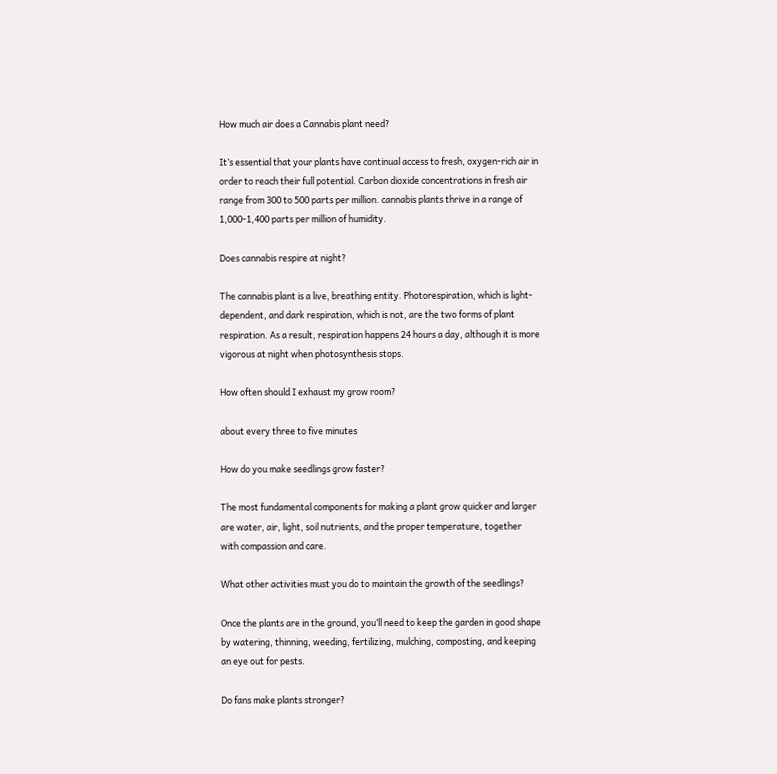How much air does a Cannabis plant need?

It’s essential that your plants have continual access to fresh, oxygen-rich air in order to reach their full potential. Carbon dioxide concentrations in fresh air range from 300 to 500 parts per million. cannabis plants thrive in a range of 1,000-1,400 parts per million of humidity.

Does cannabis respire at night?

The cannabis plant is a live, breathing entity. Photorespiration, which is light-dependent, and dark respiration, which is not, are the two forms of plant respiration. As a result, respiration happens 24 hours a day, although it is more vigorous at night when photosynthesis stops.

How often should I exhaust my grow room?

about every three to five minutes

How do you make seedlings grow faster?

The most fundamental components for making a plant grow quicker and larger are water, air, light, soil nutrients, and the proper temperature, together with compassion and care.

What other activities must you do to maintain the growth of the seedlings?

Once the plants are in the ground, you’ll need to keep the garden in good shape by watering, thinning, weeding, fertilizing, mulching, composting, and keeping an eye out for pests.

Do fans make plants stronger?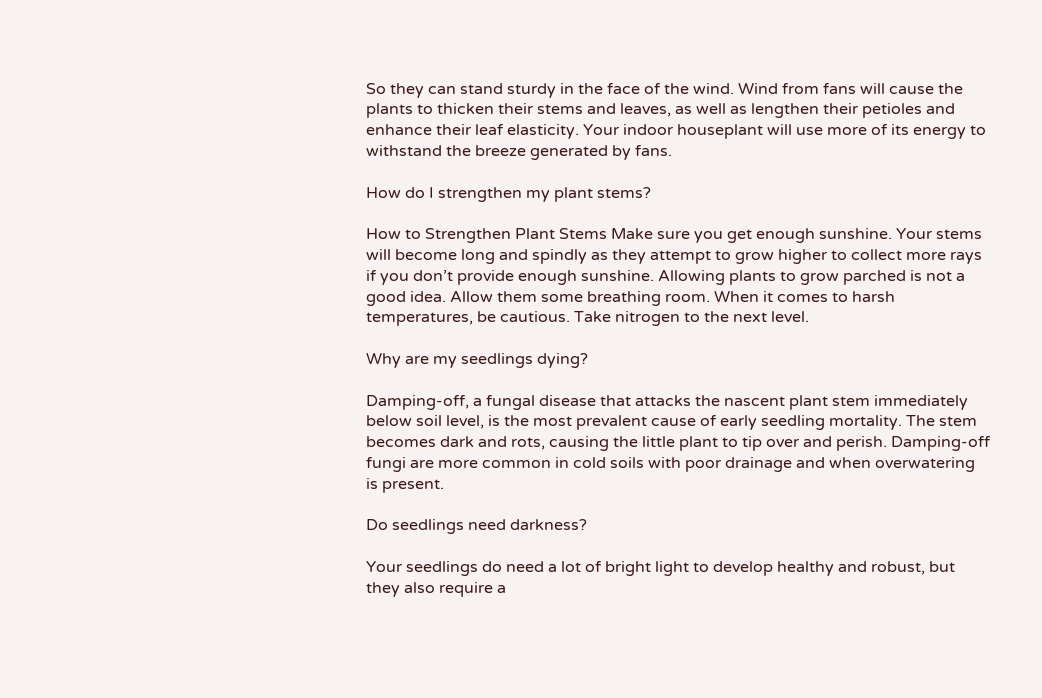So they can stand sturdy in the face of the wind. Wind from fans will cause the plants to thicken their stems and leaves, as well as lengthen their petioles and enhance their leaf elasticity. Your indoor houseplant will use more of its energy to withstand the breeze generated by fans.

How do I strengthen my plant stems?

How to Strengthen Plant Stems Make sure you get enough sunshine. Your stems will become long and spindly as they attempt to grow higher to collect more rays if you don’t provide enough sunshine. Allowing plants to grow parched is not a good idea. Allow them some breathing room. When it comes to harsh temperatures, be cautious. Take nitrogen to the next level.

Why are my seedlings dying?

Damping-off, a fungal disease that attacks the nascent plant stem immediately below soil level, is the most prevalent cause of early seedling mortality. The stem becomes dark and rots, causing the little plant to tip over and perish. Damping-off fungi are more common in cold soils with poor drainage and when overwatering is present.

Do seedlings need darkness?

Your seedlings do need a lot of bright light to develop healthy and robust, but they also require a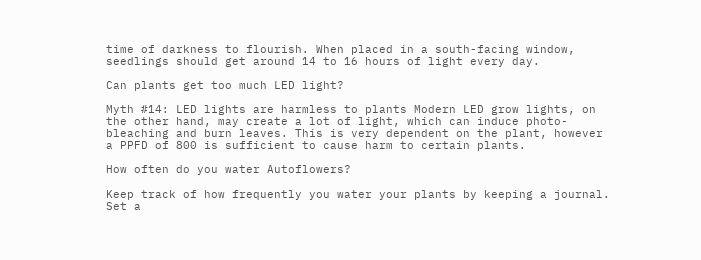time of darkness to flourish. When placed in a south-facing window, seedlings should get around 14 to 16 hours of light every day.

Can plants get too much LED light?

Myth #14: LED lights are harmless to plants Modern LED grow lights, on the other hand, may create a lot of light, which can induce photo-bleaching and burn leaves. This is very dependent on the plant, however a PPFD of 800 is sufficient to cause harm to certain plants.

How often do you water Autoflowers?

Keep track of how frequently you water your plants by keeping a journal. Set a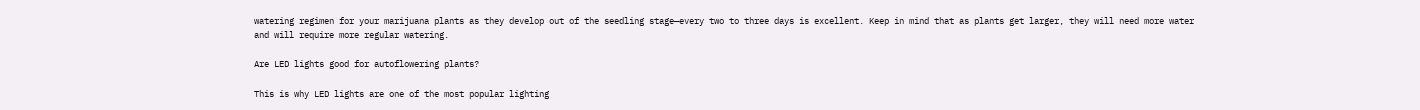watering regimen for your marijuana plants as they develop out of the seedling stage—every two to three days is excellent. Keep in mind that as plants get larger, they will need more water and will require more regular watering.

Are LED lights good for autoflowering plants?

This is why LED lights are one of the most popular lighting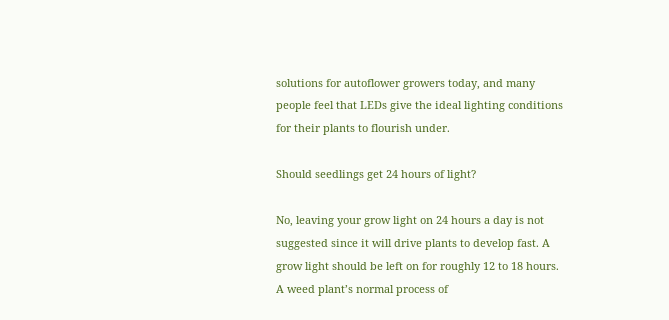solutions for autoflower growers today, and many people feel that LEDs give the ideal lighting conditions for their plants to flourish under.

Should seedlings get 24 hours of light?

No, leaving your grow light on 24 hours a day is not suggested since it will drive plants to develop fast. A grow light should be left on for roughly 12 to 18 hours. A weed plant’s normal process of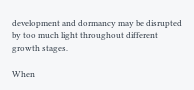development and dormancy may be disrupted by too much light throughout different growth stages.

When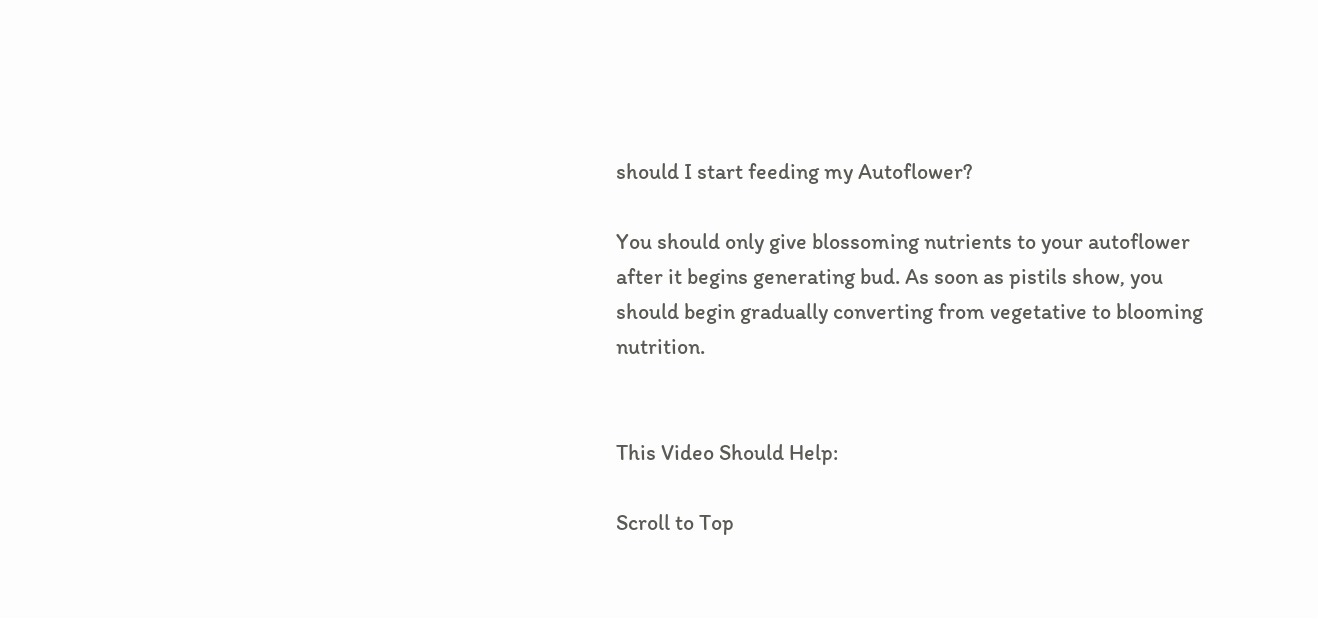should I start feeding my Autoflower?

You should only give blossoming nutrients to your autoflower after it begins generating bud. As soon as pistils show, you should begin gradually converting from vegetative to blooming nutrition.


This Video Should Help:

Scroll to Top